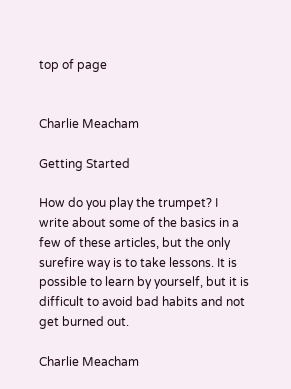top of page


Charlie Meacham

Getting Started

How do you play the trumpet? I write about some of the basics in a few of these articles, but the only surefire way is to take lessons. It is possible to learn by yourself, but it is difficult to avoid bad habits and not get burned out.

Charlie Meacham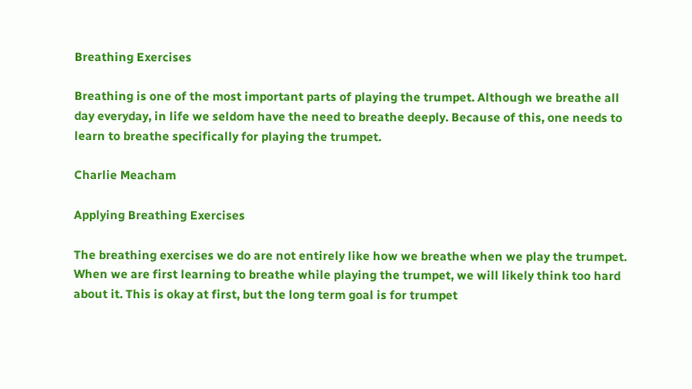Breathing Exercises

Breathing is one of the most important parts of playing the trumpet. Although we breathe all day everyday, in life we seldom have the need to breathe deeply. Because of this, one needs to learn to breathe specifically for playing the trumpet.

Charlie Meacham

Applying Breathing Exercises

The breathing exercises we do are not entirely like how we breathe when we play the trumpet. When we are first learning to breathe while playing the trumpet, we will likely think too hard about it. This is okay at first, but the long term goal is for trumpet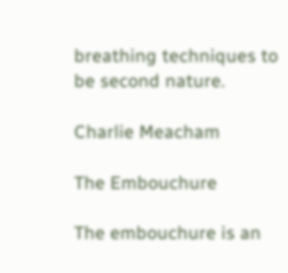breathing techniques to be second nature.

Charlie Meacham

The Embouchure

The embouchure is an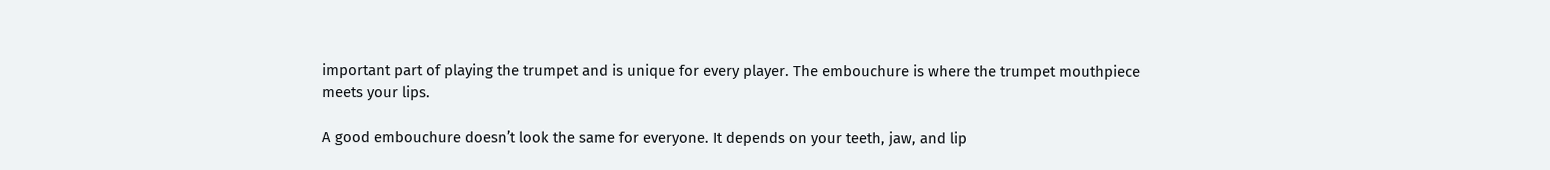important part of playing the trumpet and is unique for every player. The embouchure is where the trumpet mouthpiece meets your lips.

A good embouchure doesn’t look the same for everyone. It depends on your teeth, jaw, and lip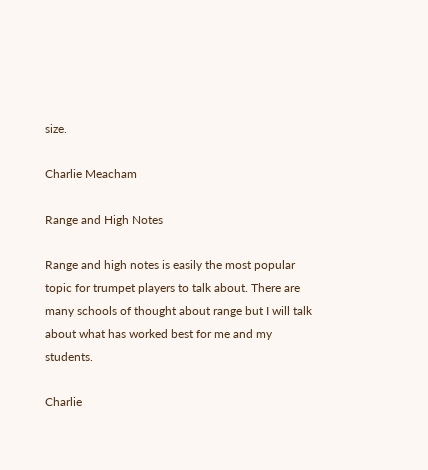size.

Charlie Meacham

Range and High Notes

Range and high notes is easily the most popular topic for trumpet players to talk about. There are many schools of thought about range but I will talk about what has worked best for me and my students.

Charlie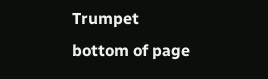Trumpet
bottom of page